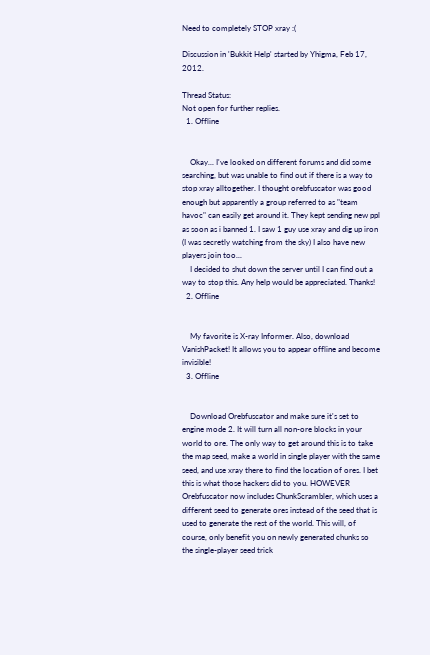Need to completely STOP xray :(

Discussion in 'Bukkit Help' started by Yhigma, Feb 17, 2012.

Thread Status:
Not open for further replies.
  1. Offline


    Okay... I've looked on different forums and did some searching, but was unable to find out if there is a way to stop xray alltogether. I thought orebfuscator was good enough but apparently a group referred to as "team havoc" can easily get around it. They kept sending new ppl as soon as i banned 1. I saw 1 guy use xray and dig up iron (I was secretly watching from the sky) I also have new players join too...
    I decided to shut down the server until I can find out a way to stop this. Any help would be appreciated. Thanks!
  2. Offline


    My favorite is X-ray Informer. Also, download VanishPacket! It allows you to appear offline and become invisible!
  3. Offline


    Download Orebfuscator and make sure it's set to engine mode 2. It will turn all non-ore blocks in your world to ore. The only way to get around this is to take the map seed, make a world in single player with the same seed, and use xray there to find the location of ores. I bet this is what those hackers did to you. HOWEVER Orebfuscator now includes ChunkScrambler, which uses a different seed to generate ores instead of the seed that is used to generate the rest of the world. This will, of course, only benefit you on newly generated chunks so the single-player seed trick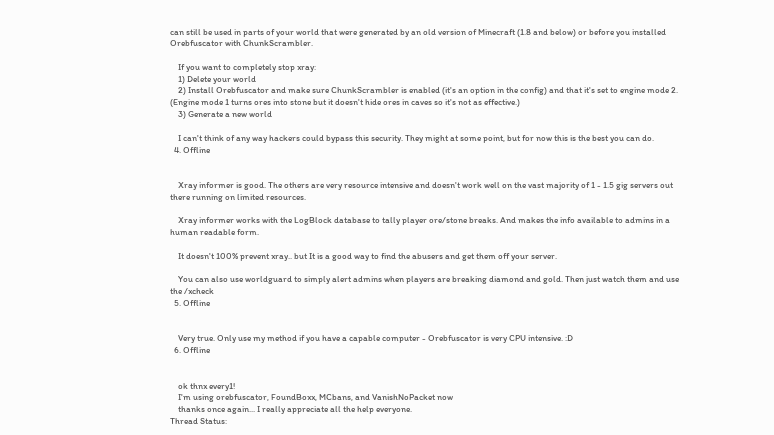can still be used in parts of your world that were generated by an old version of Minecraft (1.8 and below) or before you installed Orebfuscator with ChunkScrambler.

    If you want to completely stop xray:
    1) Delete your world
    2) Install Orebfuscator and make sure ChunkScrambler is enabled (it's an option in the config) and that it's set to engine mode 2. (Engine mode 1 turns ores into stone but it doesn't hide ores in caves so it's not as effective.)
    3) Generate a new world

    I can't think of any way hackers could bypass this security. They might at some point, but for now this is the best you can do.
  4. Offline


    Xray informer is good. The others are very resource intensive and doesn't work well on the vast majority of 1 - 1.5 gig servers out there running on limited resources.

    Xray informer works with the LogBlock database to tally player ore/stone breaks. And makes the info available to admins in a human readable form.

    It doesn't 100% prevent xray.. but It is a good way to find the abusers and get them off your server.

    You can also use worldguard to simply alert admins when players are breaking diamond and gold. Then just watch them and use the /xcheck
  5. Offline


    Very true. Only use my method if you have a capable computer - Orebfuscator is very CPU intensive. :D
  6. Offline


    ok thnx every1!
    I'm using orebfuscator, FoundBoxx, MCbans, and VanishNoPacket now
    thanks once again... I really appreciate all the help everyone.
Thread Status: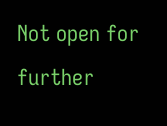Not open for further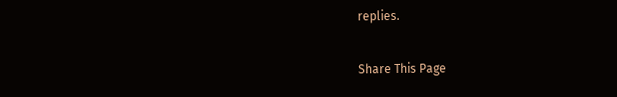replies.

Share This Page